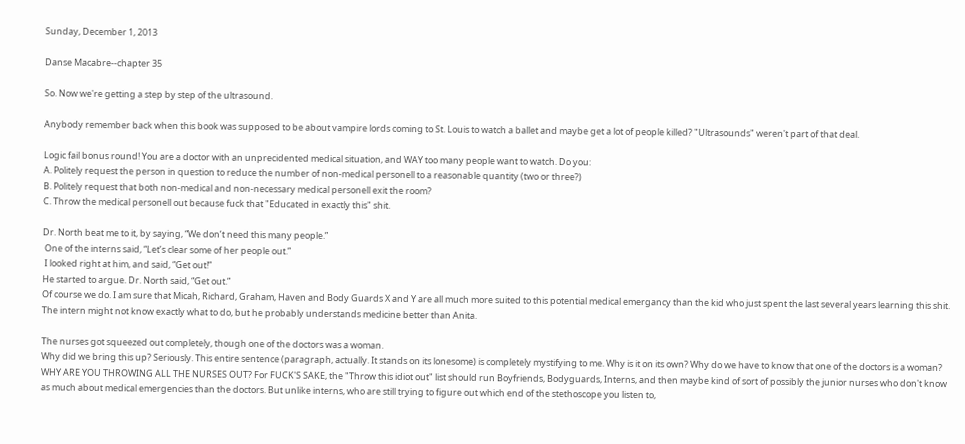Sunday, December 1, 2013

Danse Macabre--chapter 35

So. Now we're getting a step by step of the ultrasound.

Anybody remember back when this book was supposed to be about vampire lords coming to St. Louis to watch a ballet and maybe get a lot of people killed? "Ultrasounds" weren't part of that deal.

Logic fail bonus round! You are a doctor with an unprecidented medical situation, and WAY too many people want to watch. Do you:
A. Politely request the person in question to reduce the number of non-medical personell to a reasonable quantity (two or three?)
B. Politely request that both non-medical and non-necessary medical personell exit the room?
C. Throw the medical personell out because fuck that "Educated in exactly this" shit.

Dr. North beat me to it, by saying, “We don’t need this many people.”
 One of the interns said, “Let’s clear some of her people out.”
 I looked right at him, and said, “Get out!”
He started to argue. Dr. North said, “Get out.”
Of course we do. I am sure that Micah, Richard, Graham, Haven and Body Guards X and Y are all much more suited to this potential medical emergancy than the kid who just spent the last several years learning this shit. The intern might not know exactly what to do, but he probably understands medicine better than Anita.

The nurses got squeezed out completely, though one of the doctors was a woman.
Why did we bring this up? Seriously. This entire sentence (paragraph, actually. It stands on its lonesome) is completely mystifying to me. Why is it on its own? Why do we have to know that one of the doctors is a woman? WHY ARE YOU THROWING ALL THE NURSES OUT? For FUCK'S SAKE, the "Throw this idiot out" list should run Boyfriends, Bodyguards, Interns, and then maybe kind of sort of possibly the junior nurses who don't know as much about medical emergencies than the doctors. But unlike interns, who are still trying to figure out which end of the stethoscope you listen to,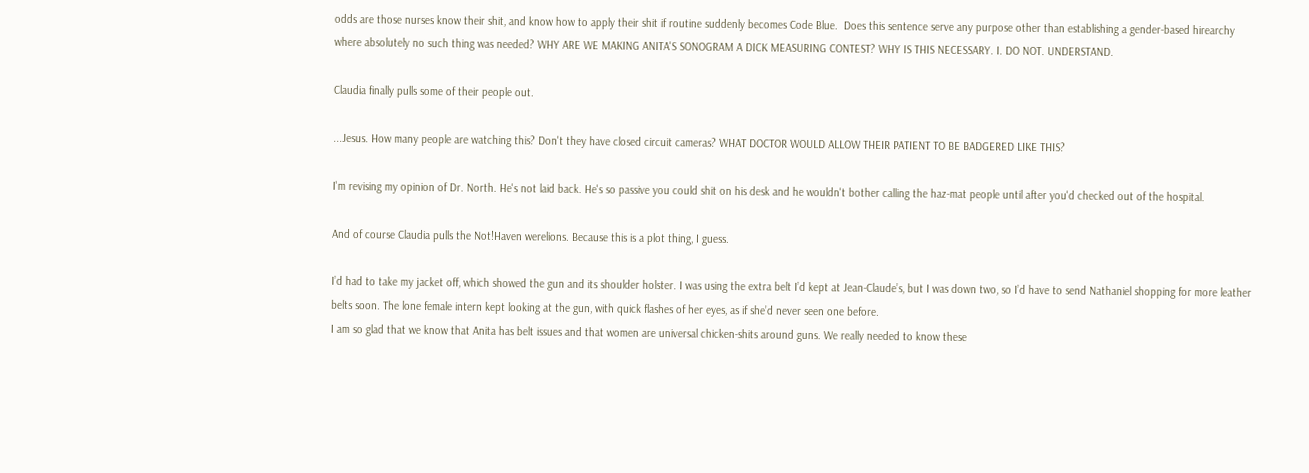odds are those nurses know their shit, and know how to apply their shit if routine suddenly becomes Code Blue.  Does this sentence serve any purpose other than establishing a gender-based hirearchy where absolutely no such thing was needed? WHY ARE WE MAKING ANITA'S SONOGRAM A DICK MEASURING CONTEST? WHY IS THIS NECESSARY. I. DO NOT. UNDERSTAND.

Claudia finally pulls some of their people out.

...Jesus. How many people are watching this? Don't they have closed circuit cameras? WHAT DOCTOR WOULD ALLOW THEIR PATIENT TO BE BADGERED LIKE THIS?

I'm revising my opinion of Dr. North. He's not laid back. He's so passive you could shit on his desk and he wouldn't bother calling the haz-mat people until after you'd checked out of the hospital.

And of course Claudia pulls the Not!Haven werelions. Because this is a plot thing, I guess.

I’d had to take my jacket off, which showed the gun and its shoulder holster. I was using the extra belt I’d kept at Jean-Claude’s, but I was down two, so I’d have to send Nathaniel shopping for more leather belts soon. The lone female intern kept looking at the gun, with quick flashes of her eyes, as if she’d never seen one before.
I am so glad that we know that Anita has belt issues and that women are universal chicken-shits around guns. We really needed to know these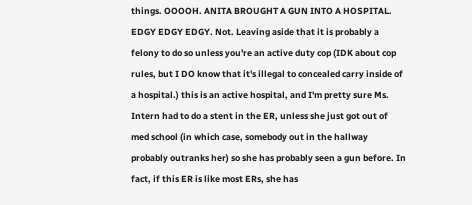things. OOOOH. ANITA BROUGHT A GUN INTO A HOSPITAL. EDGY EDGY EDGY. Not. Leaving aside that it is probably a felony to do so unless you're an active duty cop (IDK about cop rules, but I DO know that it's illegal to concealed carry inside of a hospital.) this is an active hospital, and I'm pretty sure Ms. Intern had to do a stent in the ER, unless she just got out of med school (in which case, somebody out in the hallway probably outranks her) so she has probably seen a gun before. In fact, if this ER is like most ERs, she has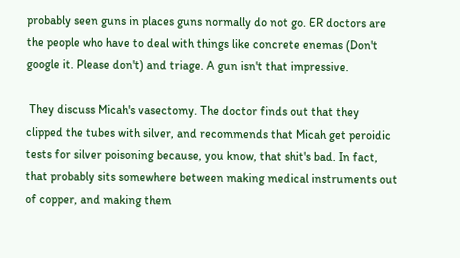probably seen guns in places guns normally do not go. ER doctors are the people who have to deal with things like concrete enemas (Don't google it. Please don't) and triage. A gun isn't that impressive.

 They discuss Micah's vasectomy. The doctor finds out that they clipped the tubes with silver, and recommends that Micah get peroidic tests for silver poisoning because, you know, that shit's bad. In fact, that probably sits somewhere between making medical instruments out of copper, and making them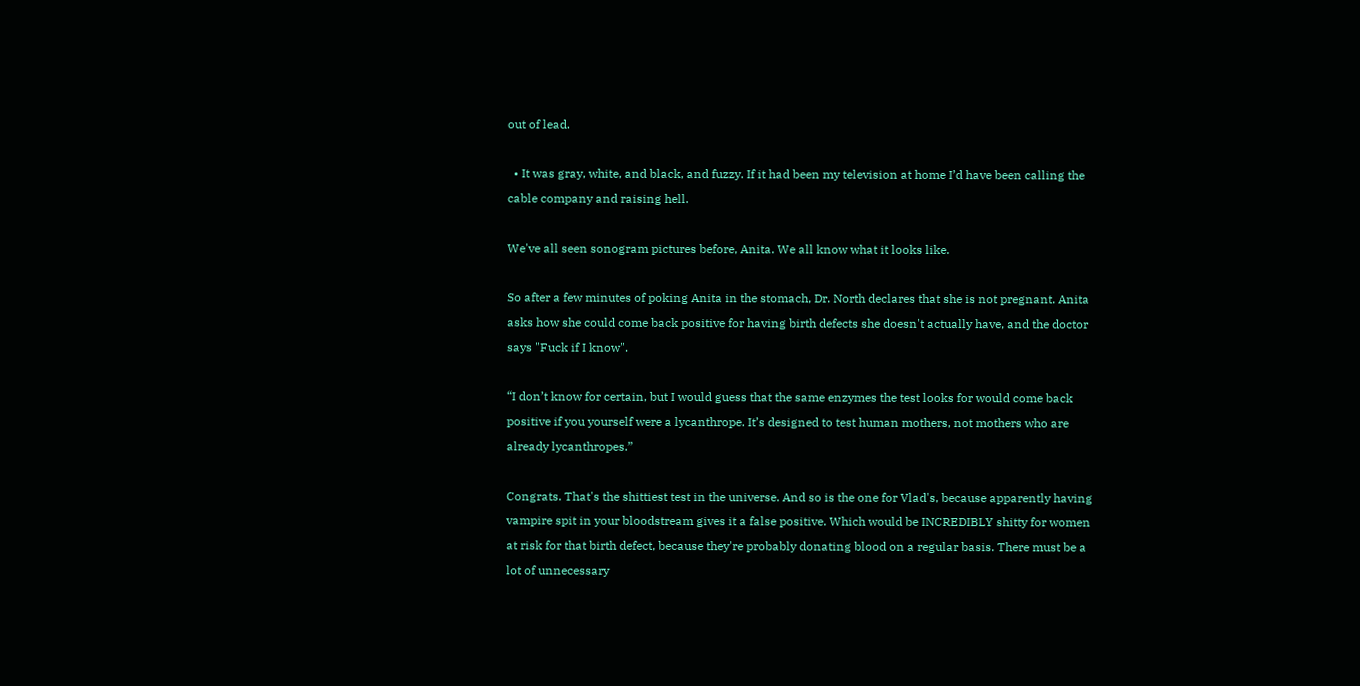out of lead.

  • It was gray, white, and black, and fuzzy. If it had been my television at home I’d have been calling the cable company and raising hell.

We've all seen sonogram pictures before, Anita. We all know what it looks like.

So after a few minutes of poking Anita in the stomach, Dr. North declares that she is not pregnant. Anita asks how she could come back positive for having birth defects she doesn't actually have, and the doctor says "Fuck if I know".

“I don’t know for certain, but I would guess that the same enzymes the test looks for would come back positive if you yourself were a lycanthrope. It’s designed to test human mothers, not mothers who are already lycanthropes.”

Congrats. That's the shittiest test in the universe. And so is the one for Vlad's, because apparently having vampire spit in your bloodstream gives it a false positive. Which would be INCREDIBLY shitty for women at risk for that birth defect, because they're probably donating blood on a regular basis. There must be a lot of unnecessary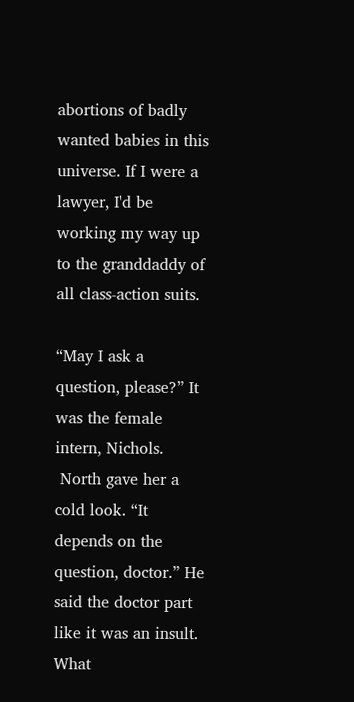abortions of badly wanted babies in this universe. If I were a lawyer, I'd be working my way up to the granddaddy of all class-action suits.

“May I ask a question, please?” It was the female intern, Nichols.
 North gave her a cold look. “It depends on the question, doctor.” He said the doctor part like it was an insult.
What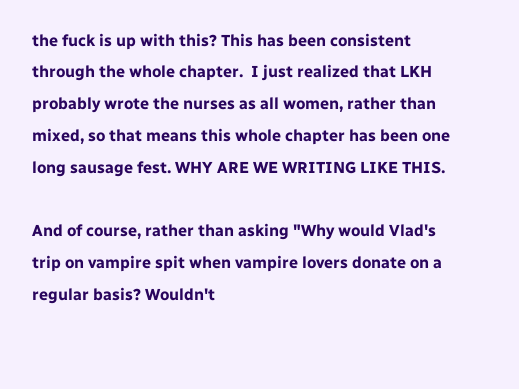the fuck is up with this? This has been consistent through the whole chapter.  I just realized that LKH probably wrote the nurses as all women, rather than mixed, so that means this whole chapter has been one long sausage fest. WHY ARE WE WRITING LIKE THIS.

And of course, rather than asking "Why would Vlad's trip on vampire spit when vampire lovers donate on a regular basis? Wouldn't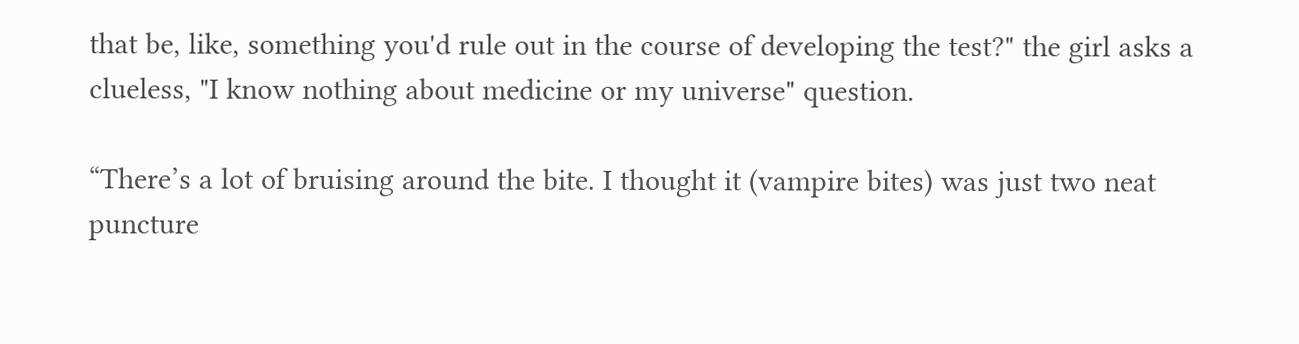that be, like, something you'd rule out in the course of developing the test?" the girl asks a clueless, "I know nothing about medicine or my universe" question.

“There’s a lot of bruising around the bite. I thought it (vampire bites) was just two neat puncture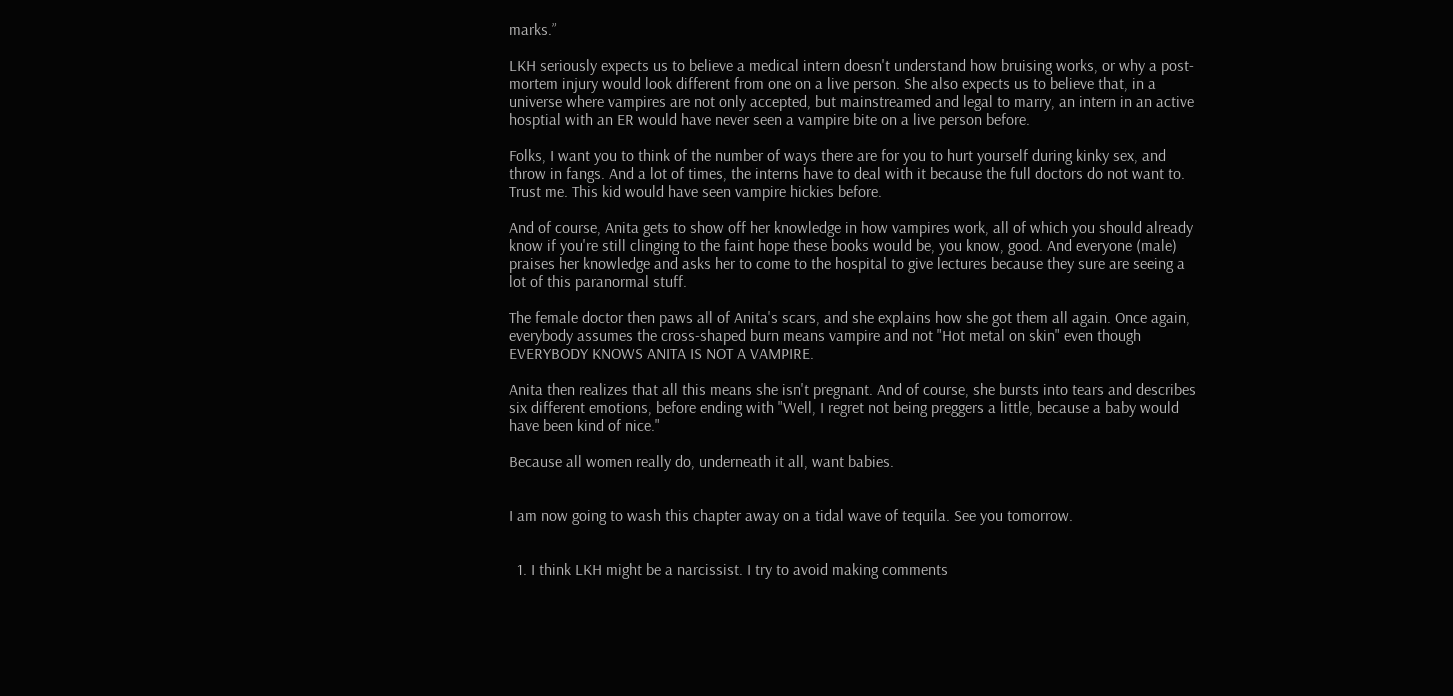marks.”

LKH seriously expects us to believe a medical intern doesn't understand how bruising works, or why a post-mortem injury would look different from one on a live person. She also expects us to believe that, in a universe where vampires are not only accepted, but mainstreamed and legal to marry, an intern in an active hosptial with an ER would have never seen a vampire bite on a live person before.

Folks, I want you to think of the number of ways there are for you to hurt yourself during kinky sex, and throw in fangs. And a lot of times, the interns have to deal with it because the full doctors do not want to. Trust me. This kid would have seen vampire hickies before.

And of course, Anita gets to show off her knowledge in how vampires work, all of which you should already know if you're still clinging to the faint hope these books would be, you know, good. And everyone (male) praises her knowledge and asks her to come to the hospital to give lectures because they sure are seeing a lot of this paranormal stuff.

The female doctor then paws all of Anita's scars, and she explains how she got them all again. Once again, everybody assumes the cross-shaped burn means vampire and not "Hot metal on skin" even though EVERYBODY KNOWS ANITA IS NOT A VAMPIRE.

Anita then realizes that all this means she isn't pregnant. And of course, she bursts into tears and describes six different emotions, before ending with "Well, I regret not being preggers a little, because a baby would have been kind of nice."

Because all women really do, underneath it all, want babies.


I am now going to wash this chapter away on a tidal wave of tequila. See you tomorrow.


  1. I think LKH might be a narcissist. I try to avoid making comments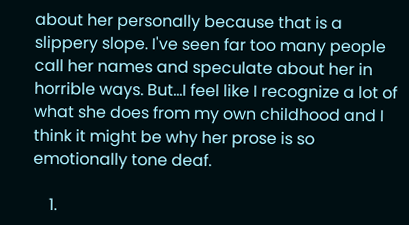about her personally because that is a slippery slope. I've seen far too many people call her names and speculate about her in horrible ways. But...I feel like I recognize a lot of what she does from my own childhood and I think it might be why her prose is so emotionally tone deaf.

    1.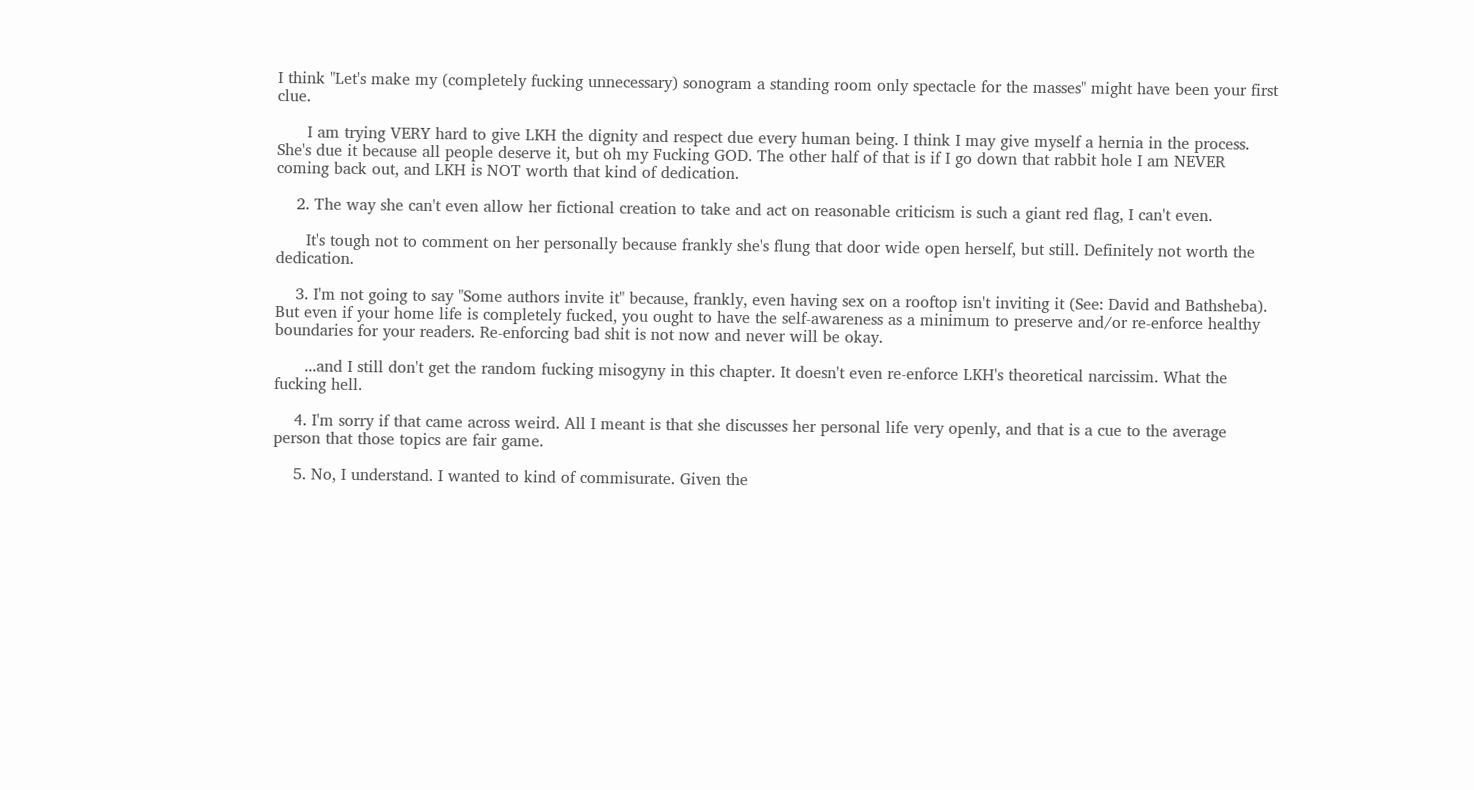I think "Let's make my (completely fucking unnecessary) sonogram a standing room only spectacle for the masses" might have been your first clue.

      I am trying VERY hard to give LKH the dignity and respect due every human being. I think I may give myself a hernia in the process. She's due it because all people deserve it, but oh my Fucking GOD. The other half of that is if I go down that rabbit hole I am NEVER coming back out, and LKH is NOT worth that kind of dedication.

    2. The way she can't even allow her fictional creation to take and act on reasonable criticism is such a giant red flag, I can't even.

      It's tough not to comment on her personally because frankly she's flung that door wide open herself, but still. Definitely not worth the dedication.

    3. I'm not going to say "Some authors invite it" because, frankly, even having sex on a rooftop isn't inviting it (See: David and Bathsheba). But even if your home life is completely fucked, you ought to have the self-awareness as a minimum to preserve and/or re-enforce healthy boundaries for your readers. Re-enforcing bad shit is not now and never will be okay.

      ...and I still don't get the random fucking misogyny in this chapter. It doesn't even re-enforce LKH's theoretical narcissim. What the fucking hell.

    4. I'm sorry if that came across weird. All I meant is that she discusses her personal life very openly, and that is a cue to the average person that those topics are fair game.

    5. No, I understand. I wanted to kind of commisurate. Given the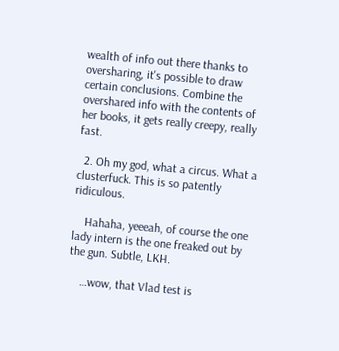wealth of info out there thanks to oversharing, it's possible to draw certain conclusions. Combine the overshared info with the contents of her books, it gets really creepy, really fast.

  2. Oh my god, what a circus. What a clusterfuck. This is so patently ridiculous.

    Hahaha, yeeeah, of course the one lady intern is the one freaked out by the gun. Subtle, LKH.

    …wow, that Vlad test is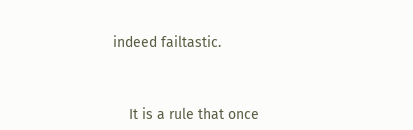indeed failtastic.



    It is a rule that once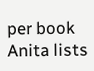per book Anita lists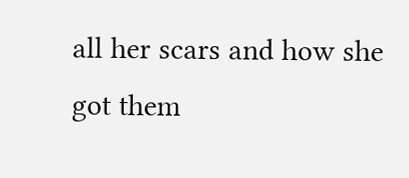all her scars and how she got them